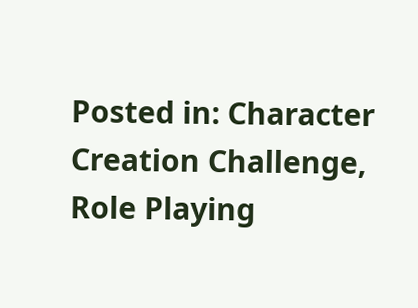Posted in: Character Creation Challenge, Role Playing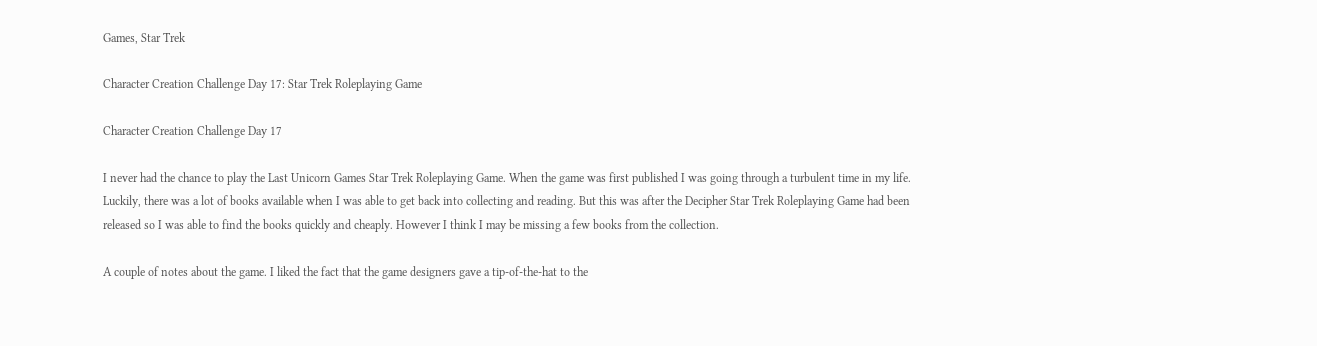Games, Star Trek

Character Creation Challenge Day 17: Star Trek Roleplaying Game

Character Creation Challenge Day 17

I never had the chance to play the Last Unicorn Games Star Trek Roleplaying Game. When the game was first published I was going through a turbulent time in my life. Luckily, there was a lot of books available when I was able to get back into collecting and reading. But this was after the Decipher Star Trek Roleplaying Game had been released so I was able to find the books quickly and cheaply. However I think I may be missing a few books from the collection.

A couple of notes about the game. I liked the fact that the game designers gave a tip-of-the-hat to the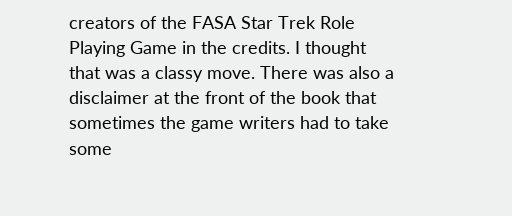creators of the FASA Star Trek Role Playing Game in the credits. I thought that was a classy move. There was also a disclaimer at the front of the book that sometimes the game writers had to take some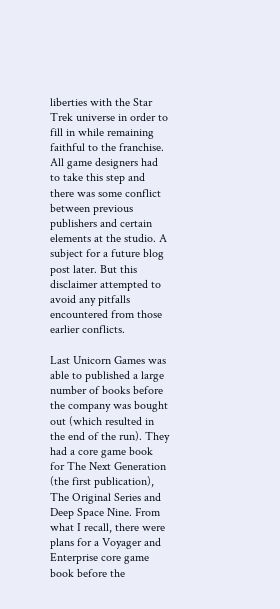liberties with the Star Trek universe in order to fill in while remaining faithful to the franchise. All game designers had to take this step and there was some conflict between previous publishers and certain elements at the studio. A subject for a future blog post later. But this disclaimer attempted to avoid any pitfalls encountered from those earlier conflicts.

Last Unicorn Games was able to published a large number of books before the company was bought out (which resulted in the end of the run). They had a core game book for The Next Generation (the first publication), The Original Series and Deep Space Nine. From what I recall, there were plans for a Voyager and Enterprise core game book before the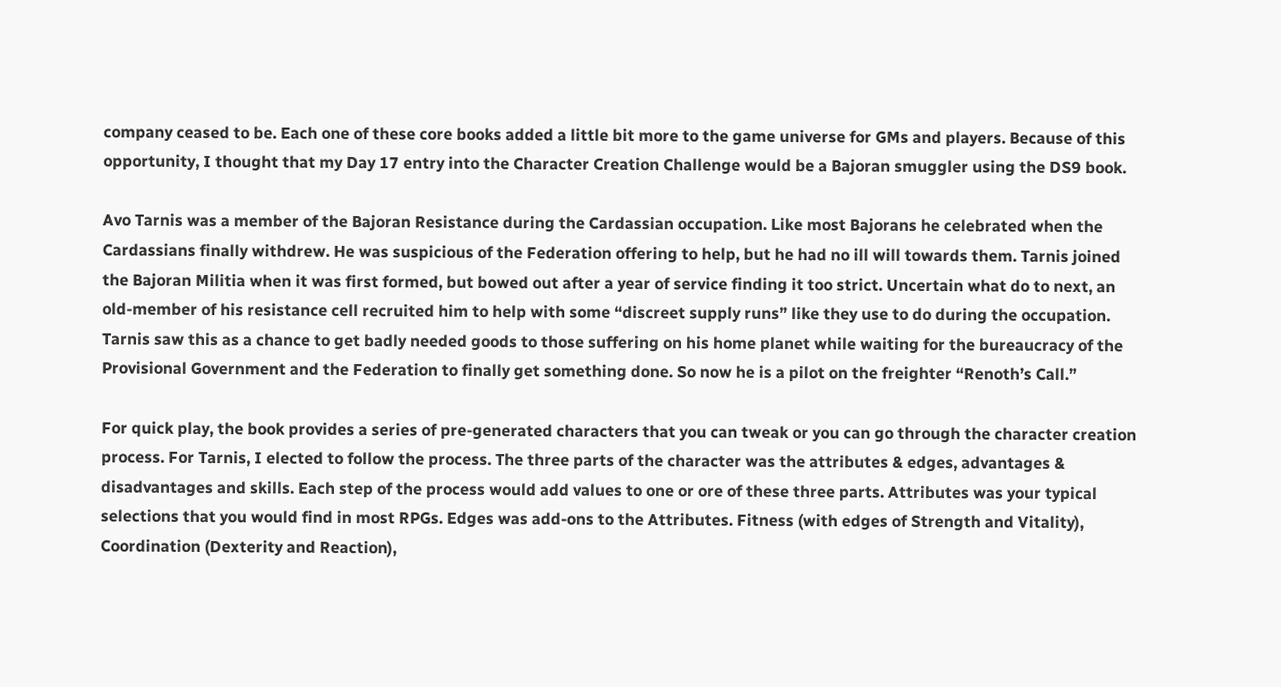company ceased to be. Each one of these core books added a little bit more to the game universe for GMs and players. Because of this opportunity, I thought that my Day 17 entry into the Character Creation Challenge would be a Bajoran smuggler using the DS9 book.

Avo Tarnis was a member of the Bajoran Resistance during the Cardassian occupation. Like most Bajorans he celebrated when the Cardassians finally withdrew. He was suspicious of the Federation offering to help, but he had no ill will towards them. Tarnis joined the Bajoran Militia when it was first formed, but bowed out after a year of service finding it too strict. Uncertain what do to next, an old-member of his resistance cell recruited him to help with some “discreet supply runs” like they use to do during the occupation. Tarnis saw this as a chance to get badly needed goods to those suffering on his home planet while waiting for the bureaucracy of the Provisional Government and the Federation to finally get something done. So now he is a pilot on the freighter “Renoth’s Call.”

For quick play, the book provides a series of pre-generated characters that you can tweak or you can go through the character creation process. For Tarnis, I elected to follow the process. The three parts of the character was the attributes & edges, advantages & disadvantages and skills. Each step of the process would add values to one or ore of these three parts. Attributes was your typical selections that you would find in most RPGs. Edges was add-ons to the Attributes. Fitness (with edges of Strength and Vitality), Coordination (Dexterity and Reaction),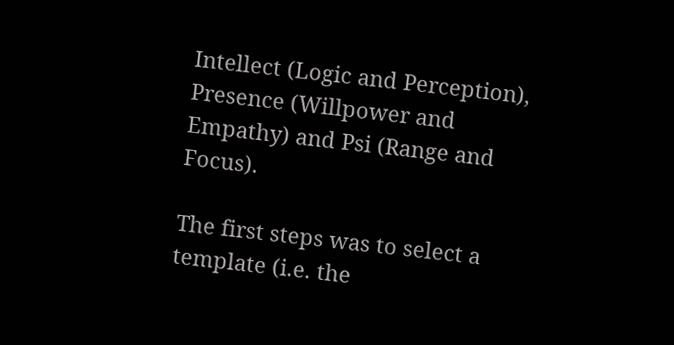Intellect (Logic and Perception), Presence (Willpower and Empathy) and Psi (Range and Focus).

The first steps was to select a template (i.e. the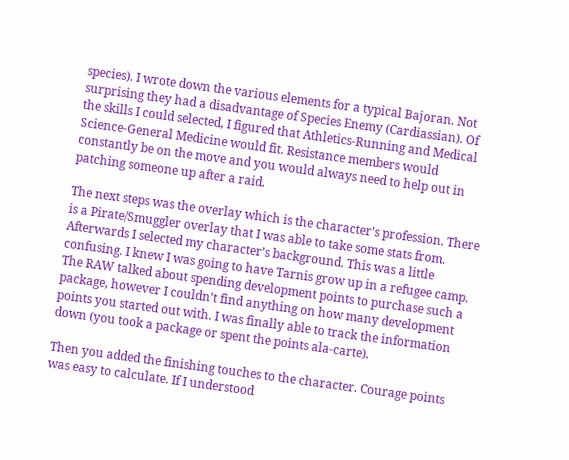species). I wrote down the various elements for a typical Bajoran. Not surprising they had a disadvantage of Species Enemy (Cardiassian). Of the skills I could selected, I figured that Athletics-Running and Medical Science-General Medicine would fit. Resistance members would constantly be on the move and you would always need to help out in patching someone up after a raid.

The next steps was the overlay which is the character’s profession. There is a Pirate/Smuggler overlay that I was able to take some stats from. Afterwards I selected my character’s background. This was a little confusing. I knew I was going to have Tarnis grow up in a refugee camp. The RAW talked about spending development points to purchase such a package, however I couldn’t find anything on how many development points you started out with. I was finally able to track the information down (you took a package or spent the points ala-carte).

Then you added the finishing touches to the character. Courage points was easy to calculate. If I understood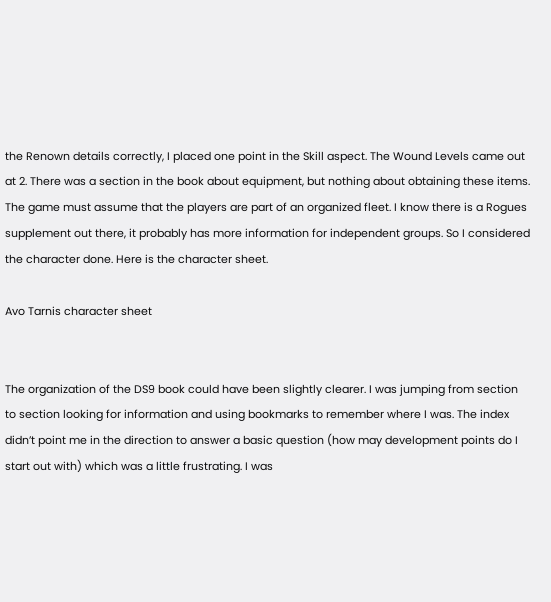the Renown details correctly, I placed one point in the Skill aspect. The Wound Levels came out at 2. There was a section in the book about equipment, but nothing about obtaining these items. The game must assume that the players are part of an organized fleet. I know there is a Rogues supplement out there, it probably has more information for independent groups. So I considered the character done. Here is the character sheet.

Avo Tarnis character sheet


The organization of the DS9 book could have been slightly clearer. I was jumping from section to section looking for information and using bookmarks to remember where I was. The index didn’t point me in the direction to answer a basic question (how may development points do I start out with) which was a little frustrating. I was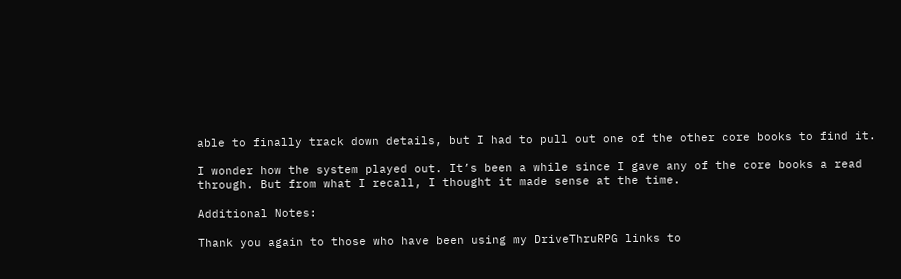able to finally track down details, but I had to pull out one of the other core books to find it.

I wonder how the system played out. It’s been a while since I gave any of the core books a read through. But from what I recall, I thought it made sense at the time.

Additional Notes:

Thank you again to those who have been using my DriveThruRPG links to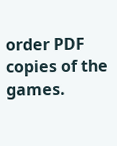order PDF copies of the games.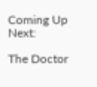Coming Up Next:

The Doctor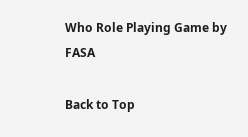Who Role Playing Game by FASA

Back to Top